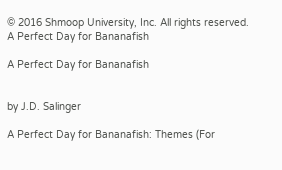© 2016 Shmoop University, Inc. All rights reserved.
A Perfect Day for Bananafish

A Perfect Day for Bananafish


by J.D. Salinger

A Perfect Day for Bananafish: Themes (For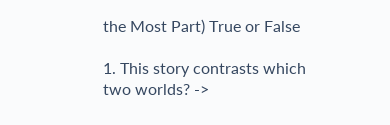the Most Part) True or False

1. This story contrasts which two worlds? ->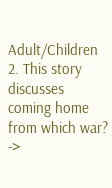Adult/Children
2. This story discusses coming home from which war? ->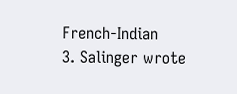French-Indian
3. Salinger wrote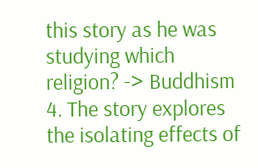this story as he was studying which religion? -> Buddhism
4. The story explores the isolating effects of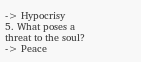-> Hypocrisy
5. What poses a threat to the soul? -> Peace